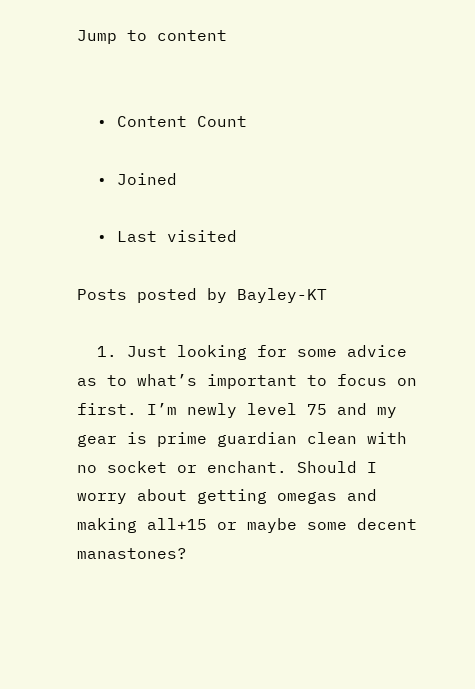Jump to content


  • Content Count

  • Joined

  • Last visited

Posts posted by Bayley-KT

  1. Just looking for some advice as to what’s important to focus on first. I’m newly level 75 and my gear is prime guardian clean with no socket or enchant. Should I worry about getting omegas and making all+15 or maybe some decent manastones?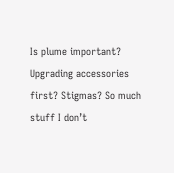Is plume important? Upgrading accessories first? Stigmas? So much stuff I don’t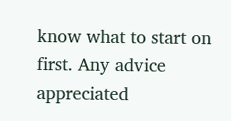know what to start on first. Any advice appreciated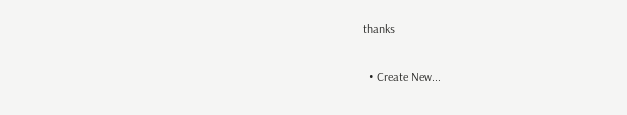thanks

  • Create New...